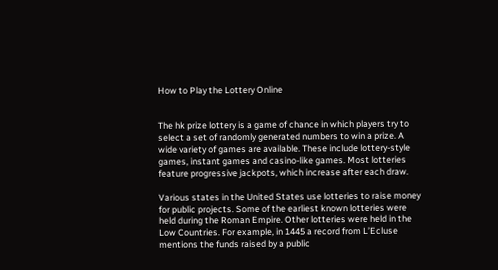How to Play the Lottery Online


The hk prize lottery is a game of chance in which players try to select a set of randomly generated numbers to win a prize. A wide variety of games are available. These include lottery-style games, instant games and casino-like games. Most lotteries feature progressive jackpots, which increase after each draw.

Various states in the United States use lotteries to raise money for public projects. Some of the earliest known lotteries were held during the Roman Empire. Other lotteries were held in the Low Countries. For example, in 1445 a record from L’Ecluse mentions the funds raised by a public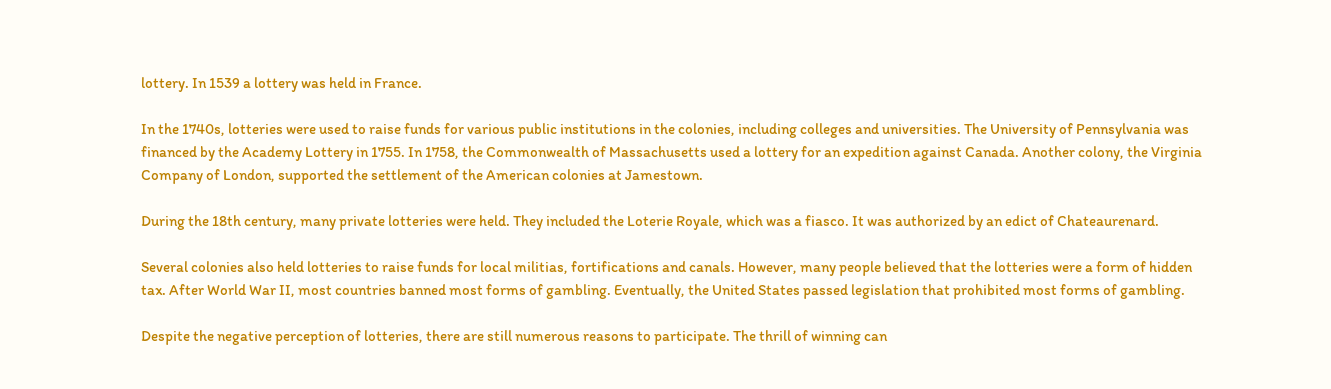lottery. In 1539 a lottery was held in France.

In the 1740s, lotteries were used to raise funds for various public institutions in the colonies, including colleges and universities. The University of Pennsylvania was financed by the Academy Lottery in 1755. In 1758, the Commonwealth of Massachusetts used a lottery for an expedition against Canada. Another colony, the Virginia Company of London, supported the settlement of the American colonies at Jamestown.

During the 18th century, many private lotteries were held. They included the Loterie Royale, which was a fiasco. It was authorized by an edict of Chateaurenard.

Several colonies also held lotteries to raise funds for local militias, fortifications and canals. However, many people believed that the lotteries were a form of hidden tax. After World War II, most countries banned most forms of gambling. Eventually, the United States passed legislation that prohibited most forms of gambling.

Despite the negative perception of lotteries, there are still numerous reasons to participate. The thrill of winning can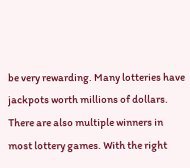be very rewarding. Many lotteries have jackpots worth millions of dollars. There are also multiple winners in most lottery games. With the right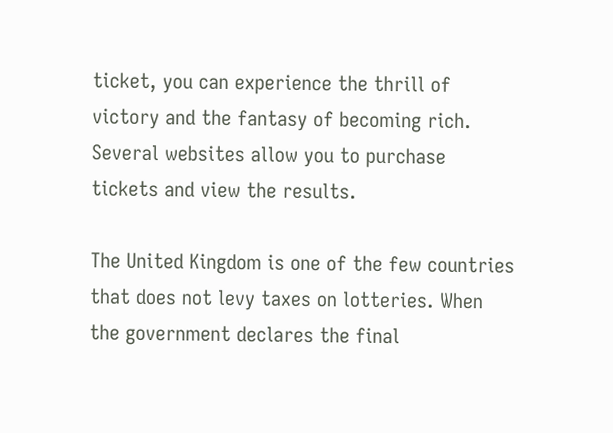ticket, you can experience the thrill of victory and the fantasy of becoming rich. Several websites allow you to purchase tickets and view the results.

The United Kingdom is one of the few countries that does not levy taxes on lotteries. When the government declares the final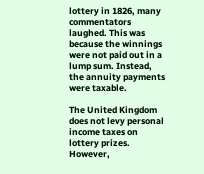lottery in 1826, many commentators laughed. This was because the winnings were not paid out in a lump sum. Instead, the annuity payments were taxable.

The United Kingdom does not levy personal income taxes on lottery prizes. However,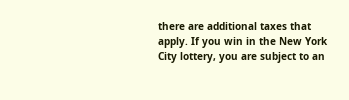there are additional taxes that apply. If you win in the New York City lottery, you are subject to an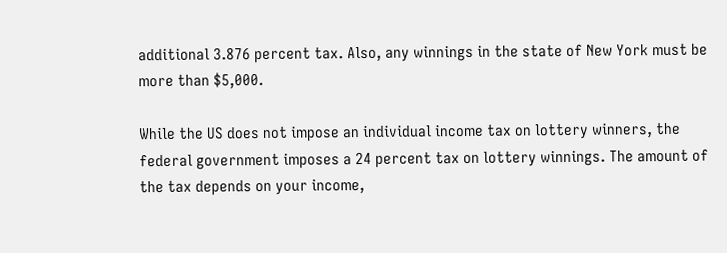additional 3.876 percent tax. Also, any winnings in the state of New York must be more than $5,000.

While the US does not impose an individual income tax on lottery winners, the federal government imposes a 24 percent tax on lottery winnings. The amount of the tax depends on your income,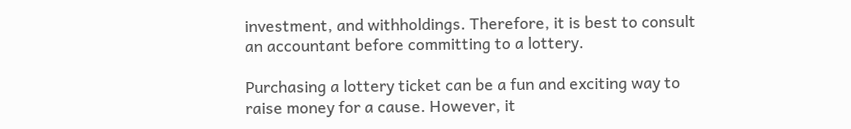investment, and withholdings. Therefore, it is best to consult an accountant before committing to a lottery.

Purchasing a lottery ticket can be a fun and exciting way to raise money for a cause. However, it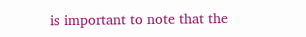is important to note that the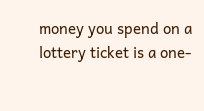money you spend on a lottery ticket is a one-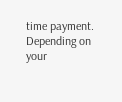time payment. Depending on your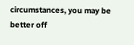circumstances, you may be better off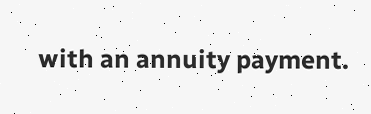with an annuity payment.